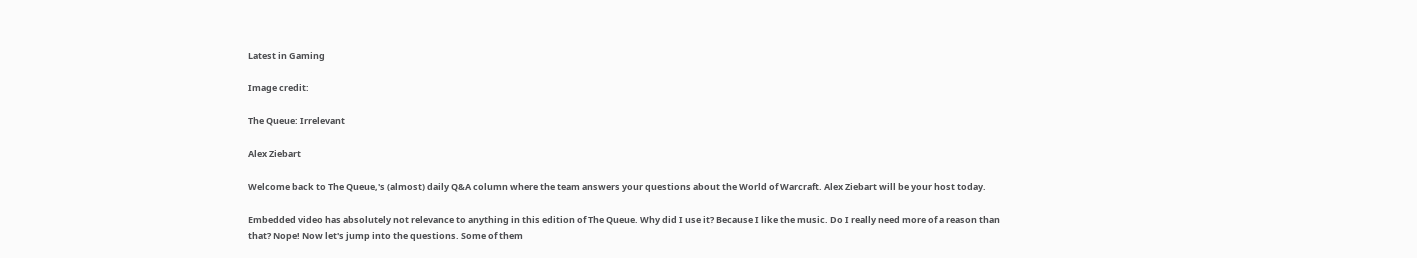Latest in Gaming

Image credit:

The Queue: Irrelevant

Alex Ziebart

Welcome back to The Queue,'s (almost) daily Q&A column where the team answers your questions about the World of Warcraft. Alex Ziebart will be your host today.

Embedded video has absolutely not relevance to anything in this edition of The Queue. Why did I use it? Because I like the music. Do I really need more of a reason than that? Nope! Now let's jump into the questions. Some of them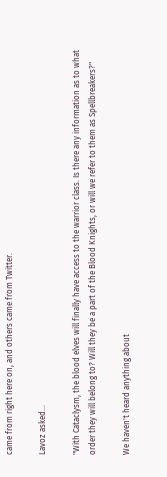came from right here on, and others came from Twitter.

Lavoz asked...

"With Cataclysm, the blood elves will finally have access to the warrior class. Is there any information as to what order they will belong to? Will they be a part of the Blood Knights, or will we refer to them as Spellbreakers?"

We haven't heard anything about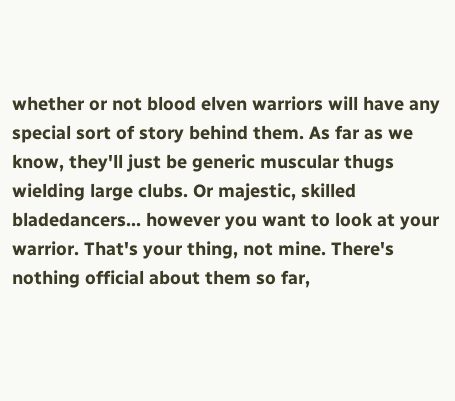whether or not blood elven warriors will have any special sort of story behind them. As far as we know, they'll just be generic muscular thugs wielding large clubs. Or majestic, skilled bladedancers... however you want to look at your warrior. That's your thing, not mine. There's nothing official about them so far,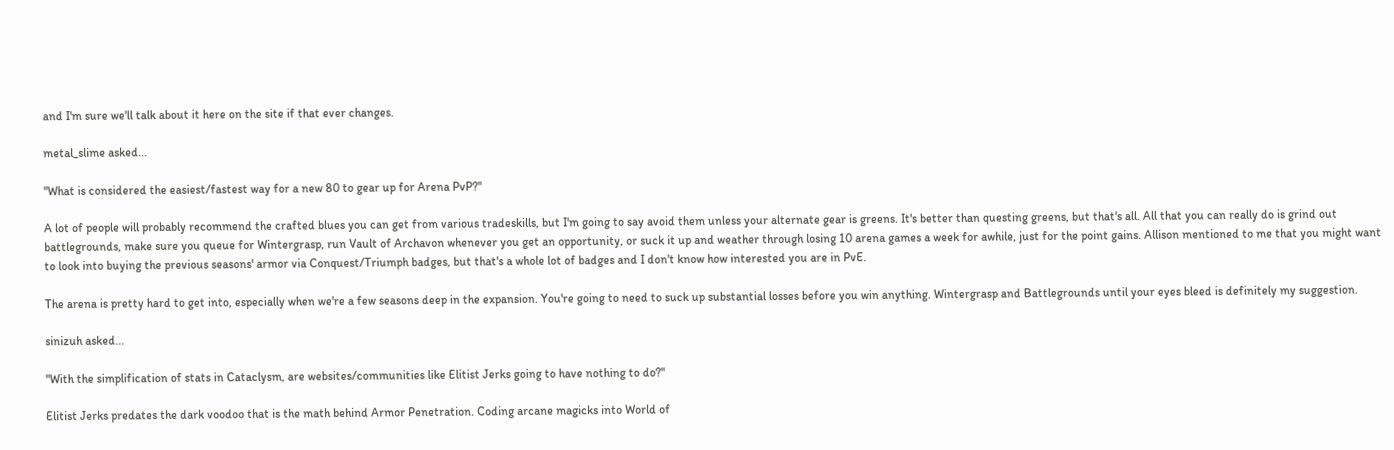and I'm sure we'll talk about it here on the site if that ever changes.

metal_slime asked...

"What is considered the easiest/fastest way for a new 80 to gear up for Arena PvP?"

A lot of people will probably recommend the crafted blues you can get from various tradeskills, but I'm going to say avoid them unless your alternate gear is greens. It's better than questing greens, but that's all. All that you can really do is grind out battlegrounds, make sure you queue for Wintergrasp, run Vault of Archavon whenever you get an opportunity, or suck it up and weather through losing 10 arena games a week for awhile, just for the point gains. Allison mentioned to me that you might want to look into buying the previous seasons' armor via Conquest/Triumph badges, but that's a whole lot of badges and I don't know how interested you are in PvE.

The arena is pretty hard to get into, especially when we're a few seasons deep in the expansion. You're going to need to suck up substantial losses before you win anything. Wintergrasp and Battlegrounds until your eyes bleed is definitely my suggestion.

sinizuh asked...

"With the simplification of stats in Cataclysm, are websites/communities like Elitist Jerks going to have nothing to do?"

Elitist Jerks predates the dark voodoo that is the math behind Armor Penetration. Coding arcane magicks into World of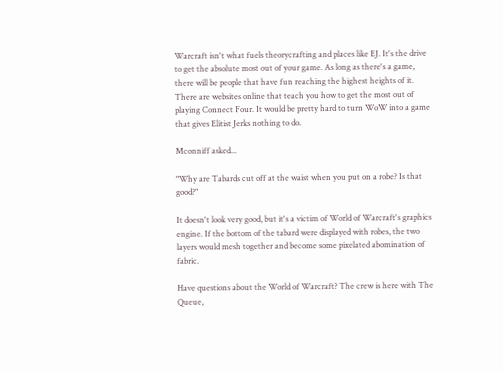Warcraft isn't what fuels theorycrafting and places like EJ. It's the drive to get the absolute most out of your game. As long as there's a game, there will be people that have fun reaching the highest heights of it. There are websites online that teach you how to get the most out of playing Connect Four. It would be pretty hard to turn WoW into a game that gives Elitist Jerks nothing to do.

Mconniff asked...

"Why are Tabards cut off at the waist when you put on a robe? Is that good?"

It doesn't look very good, but it's a victim of World of Warcraft's graphics engine. If the bottom of the tabard were displayed with robes, the two layers would mesh together and become some pixelated abomination of fabric.

Have questions about the World of Warcraft? The crew is here with The Queue,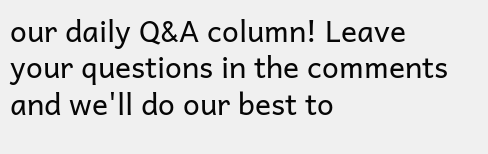our daily Q&A column! Leave your questions in the comments and we'll do our best to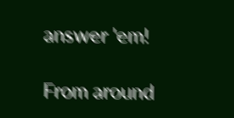answer 'em!

From around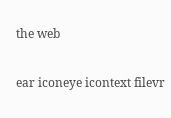the web

ear iconeye icontext filevr